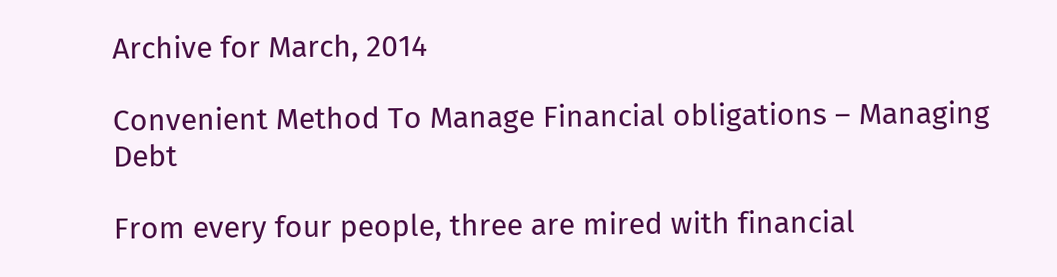Archive for March, 2014

Convenient Method To Manage Financial obligations – Managing Debt

From every four people, three are mired with financial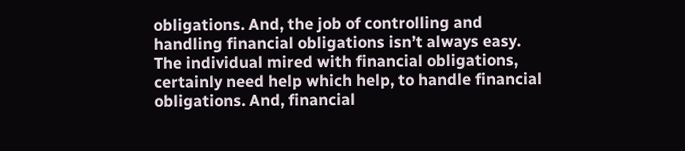obligations. And, the job of controlling and handling financial obligations isn’t always easy. The individual mired with financial obligations, certainly need help which help, to handle financial obligations. And, financial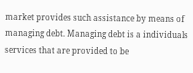market provides such assistance by means of managing debt. Managing debt is a individuals services that are provided to be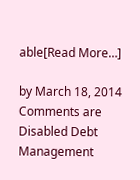able[Read More…]

by March 18, 2014 Comments are Disabled Debt Management